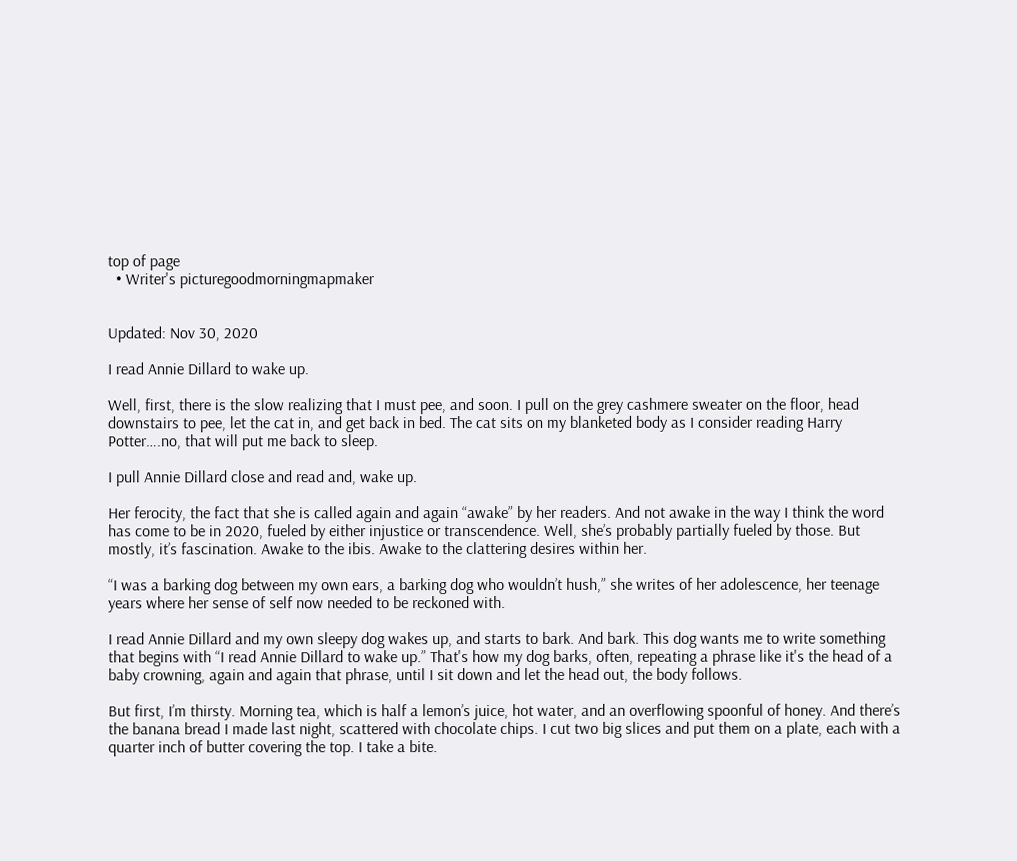top of page
  • Writer's picturegoodmorningmapmaker


Updated: Nov 30, 2020

I read Annie Dillard to wake up.

Well, first, there is the slow realizing that I must pee, and soon. I pull on the grey cashmere sweater on the floor, head downstairs to pee, let the cat in, and get back in bed. The cat sits on my blanketed body as I consider reading Harry Potter….no, that will put me back to sleep.

I pull Annie Dillard close and read and, wake up.

Her ferocity, the fact that she is called again and again “awake” by her readers. And not awake in the way I think the word has come to be in 2020, fueled by either injustice or transcendence. Well, she’s probably partially fueled by those. But mostly, it’s fascination. Awake to the ibis. Awake to the clattering desires within her.

“I was a barking dog between my own ears, a barking dog who wouldn’t hush,” she writes of her adolescence, her teenage years where her sense of self now needed to be reckoned with.

I read Annie Dillard and my own sleepy dog wakes up, and starts to bark. And bark. This dog wants me to write something that begins with “I read Annie Dillard to wake up.” That's how my dog barks, often, repeating a phrase like it's the head of a baby crowning, again and again that phrase, until I sit down and let the head out, the body follows.

But first, I’m thirsty. Morning tea, which is half a lemon’s juice, hot water, and an overflowing spoonful of honey. And there’s the banana bread I made last night, scattered with chocolate chips. I cut two big slices and put them on a plate, each with a quarter inch of butter covering the top. I take a bite.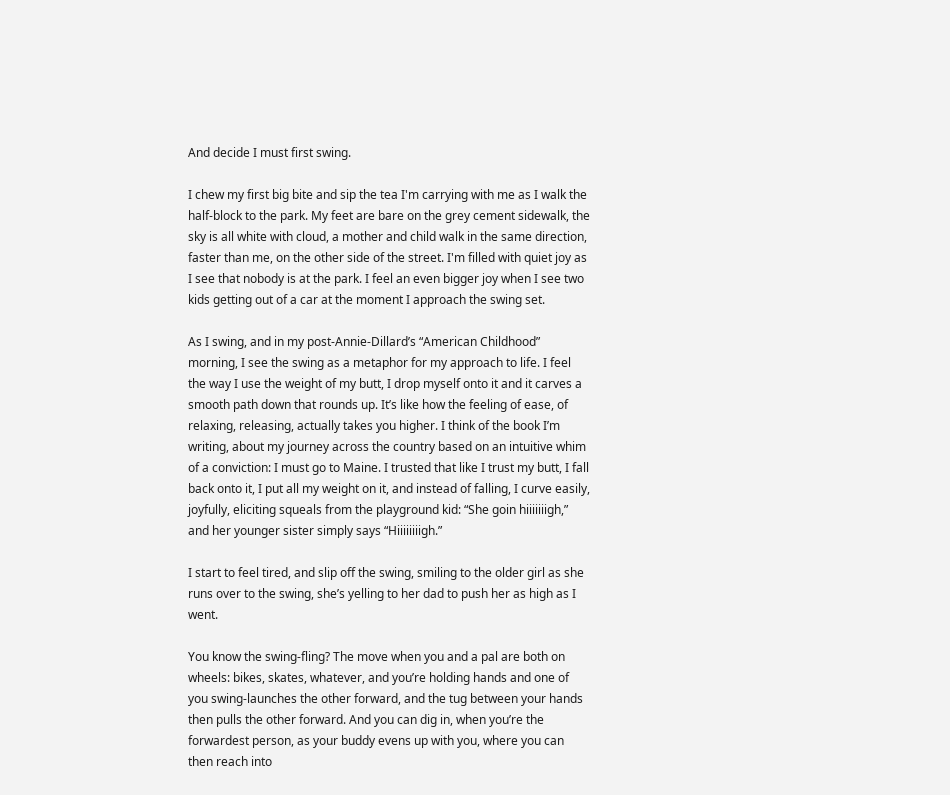And decide I must first swing.

I chew my first big bite and sip the tea I'm carrying with me as I walk the half-block to the park. My feet are bare on the grey cement sidewalk, the sky is all white with cloud, a mother and child walk in the same direction, faster than me, on the other side of the street. I'm filled with quiet joy as I see that nobody is at the park. I feel an even bigger joy when I see two kids getting out of a car at the moment I approach the swing set.

As I swing, and in my post-Annie-Dillard’s “American Childhood” morning, I see the swing as a metaphor for my approach to life. I feel the way I use the weight of my butt, I drop myself onto it and it carves a smooth path down that rounds up. It’s like how the feeling of ease, of relaxing, releasing, actually takes you higher. I think of the book I’m writing, about my journey across the country based on an intuitive whim of a conviction: I must go to Maine. I trusted that like I trust my butt, I fall back onto it, I put all my weight on it, and instead of falling, I curve easily, joyfully, eliciting squeals from the playground kid: “She goin hiiiiiiigh,” and her younger sister simply says “Hiiiiiiiigh.”

I start to feel tired, and slip off the swing, smiling to the older girl as she runs over to the swing, she’s yelling to her dad to push her as high as I went.

You know the swing-fling? The move when you and a pal are both on wheels: bikes, skates, whatever, and you’re holding hands and one of you swing-launches the other forward, and the tug between your hands then pulls the other forward. And you can dig in, when you’re the forwardest person, as your buddy evens up with you, where you can then reach into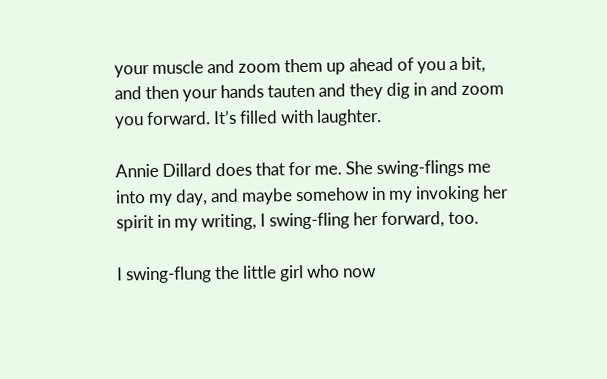your muscle and zoom them up ahead of you a bit, and then your hands tauten and they dig in and zoom you forward. It’s filled with laughter.

Annie Dillard does that for me. She swing-flings me into my day, and maybe somehow in my invoking her spirit in my writing, I swing-fling her forward, too.

I swing-flung the little girl who now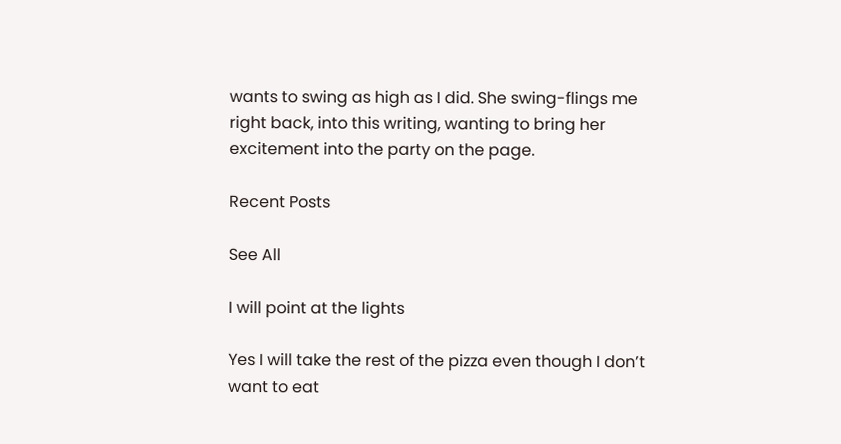wants to swing as high as I did. She swing-flings me right back, into this writing, wanting to bring her excitement into the party on the page.

Recent Posts

See All

I will point at the lights

Yes I will take the rest of the pizza even though I don’t want to eat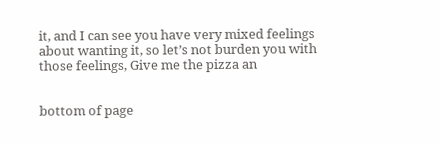it, and I can see you have very mixed feelings about wanting it, so let’s not burden you with those feelings, Give me the pizza an


bottom of page